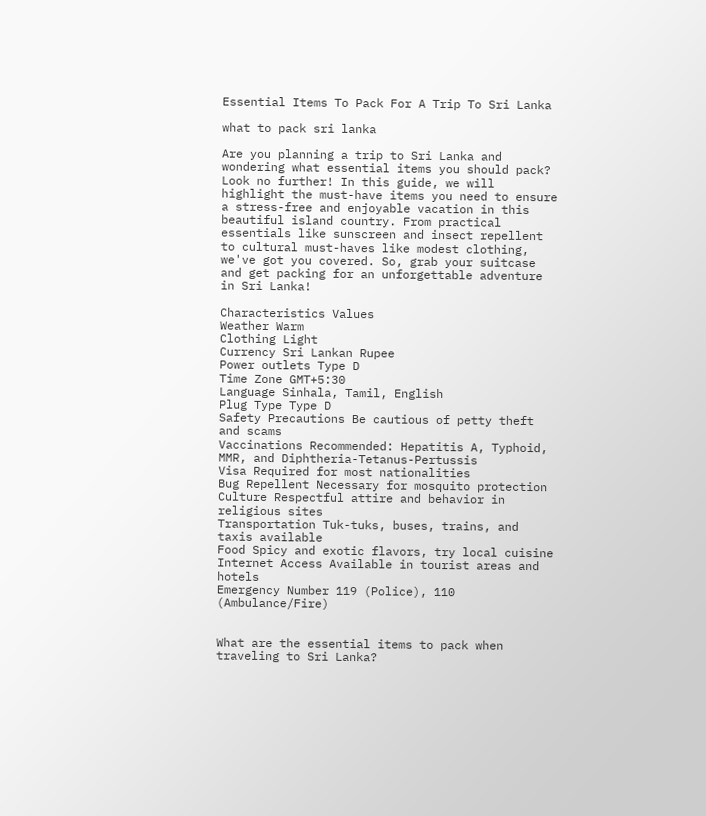Essential Items To Pack For A Trip To Sri Lanka

what to pack sri lanka

Are you planning a trip to Sri Lanka and wondering what essential items you should pack? Look no further! In this guide, we will highlight the must-have items you need to ensure a stress-free and enjoyable vacation in this beautiful island country. From practical essentials like sunscreen and insect repellent to cultural must-haves like modest clothing, we've got you covered. So, grab your suitcase and get packing for an unforgettable adventure in Sri Lanka!

Characteristics Values
Weather Warm
Clothing Light
Currency Sri Lankan Rupee
Power outlets Type D
Time Zone GMT+5:30
Language Sinhala, Tamil, English
Plug Type Type D
Safety Precautions Be cautious of petty theft and scams
Vaccinations Recommended: Hepatitis A, Typhoid, MMR, and Diphtheria-Tetanus-Pertussis
Visa Required for most nationalities
Bug Repellent Necessary for mosquito protection
Culture Respectful attire and behavior in religious sites
Transportation Tuk-tuks, buses, trains, and taxis available
Food Spicy and exotic flavors, try local cuisine
Internet Access Available in tourist areas and hotels
Emergency Number 119 (Police), 110 (Ambulance/Fire)


What are the essential items to pack when traveling to Sri Lanka?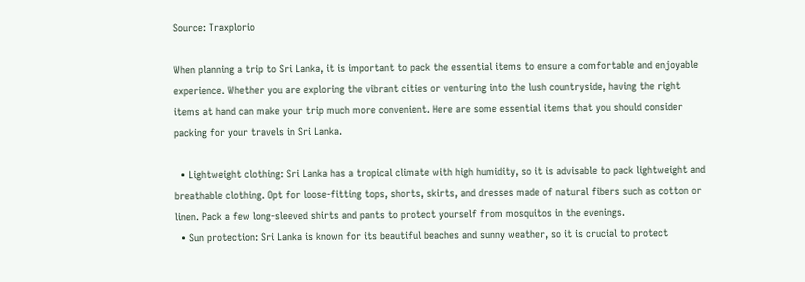Source: Traxplorio

When planning a trip to Sri Lanka, it is important to pack the essential items to ensure a comfortable and enjoyable experience. Whether you are exploring the vibrant cities or venturing into the lush countryside, having the right items at hand can make your trip much more convenient. Here are some essential items that you should consider packing for your travels in Sri Lanka.

  • Lightweight clothing: Sri Lanka has a tropical climate with high humidity, so it is advisable to pack lightweight and breathable clothing. Opt for loose-fitting tops, shorts, skirts, and dresses made of natural fibers such as cotton or linen. Pack a few long-sleeved shirts and pants to protect yourself from mosquitos in the evenings.
  • Sun protection: Sri Lanka is known for its beautiful beaches and sunny weather, so it is crucial to protect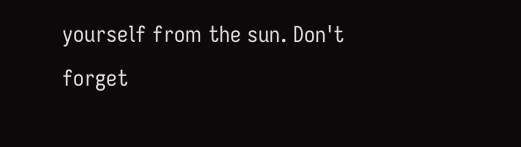yourself from the sun. Don't forget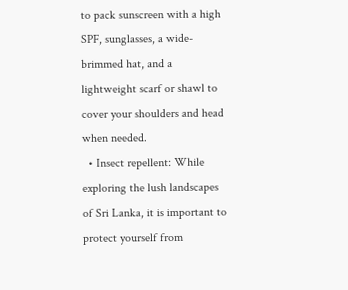to pack sunscreen with a high SPF, sunglasses, a wide-brimmed hat, and a lightweight scarf or shawl to cover your shoulders and head when needed.
  • Insect repellent: While exploring the lush landscapes of Sri Lanka, it is important to protect yourself from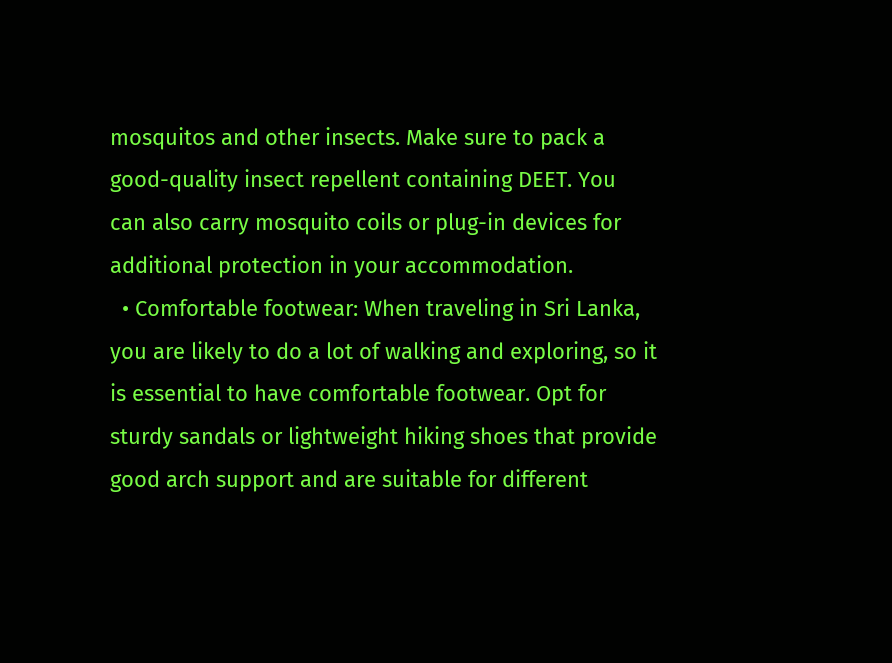mosquitos and other insects. Make sure to pack a good-quality insect repellent containing DEET. You can also carry mosquito coils or plug-in devices for additional protection in your accommodation.
  • Comfortable footwear: When traveling in Sri Lanka, you are likely to do a lot of walking and exploring, so it is essential to have comfortable footwear. Opt for sturdy sandals or lightweight hiking shoes that provide good arch support and are suitable for different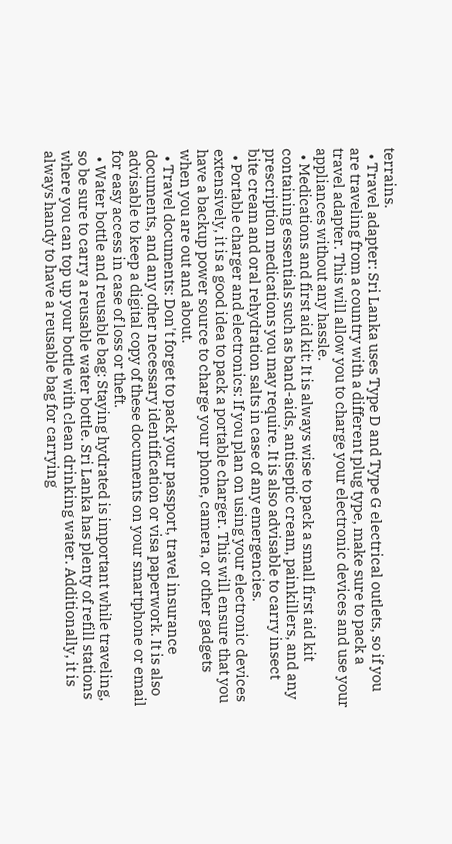terrains.
  • Travel adapter: Sri Lanka uses Type D and Type G electrical outlets, so if you are traveling from a country with a different plug type, make sure to pack a travel adapter. This will allow you to charge your electronic devices and use your appliances without any hassle.
  • Medications and first aid kit: It is always wise to pack a small first aid kit containing essentials such as band-aids, antiseptic cream, painkillers, and any prescription medications you may require. It is also advisable to carry insect bite cream and oral rehydration salts in case of any emergencies.
  • Portable charger and electronics: If you plan on using your electronic devices extensively, it is a good idea to pack a portable charger. This will ensure that you have a backup power source to charge your phone, camera, or other gadgets when you are out and about.
  • Travel documents: Don't forget to pack your passport, travel insurance documents, and any other necessary identification or visa paperwork. It is also advisable to keep a digital copy of these documents on your smartphone or email for easy access in case of loss or theft.
  • Water bottle and reusable bag: Staying hydrated is important while traveling, so be sure to carry a reusable water bottle. Sri Lanka has plenty of refill stations where you can top up your bottle with clean drinking water. Additionally, it is always handy to have a reusable bag for carrying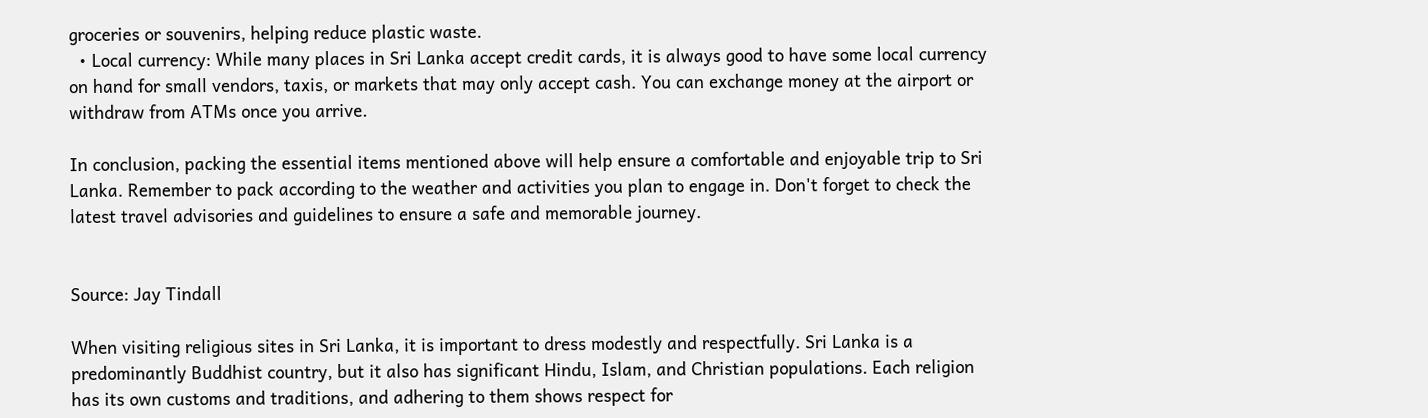groceries or souvenirs, helping reduce plastic waste.
  • Local currency: While many places in Sri Lanka accept credit cards, it is always good to have some local currency on hand for small vendors, taxis, or markets that may only accept cash. You can exchange money at the airport or withdraw from ATMs once you arrive.

In conclusion, packing the essential items mentioned above will help ensure a comfortable and enjoyable trip to Sri Lanka. Remember to pack according to the weather and activities you plan to engage in. Don't forget to check the latest travel advisories and guidelines to ensure a safe and memorable journey.


Source: Jay Tindall

When visiting religious sites in Sri Lanka, it is important to dress modestly and respectfully. Sri Lanka is a predominantly Buddhist country, but it also has significant Hindu, Islam, and Christian populations. Each religion has its own customs and traditions, and adhering to them shows respect for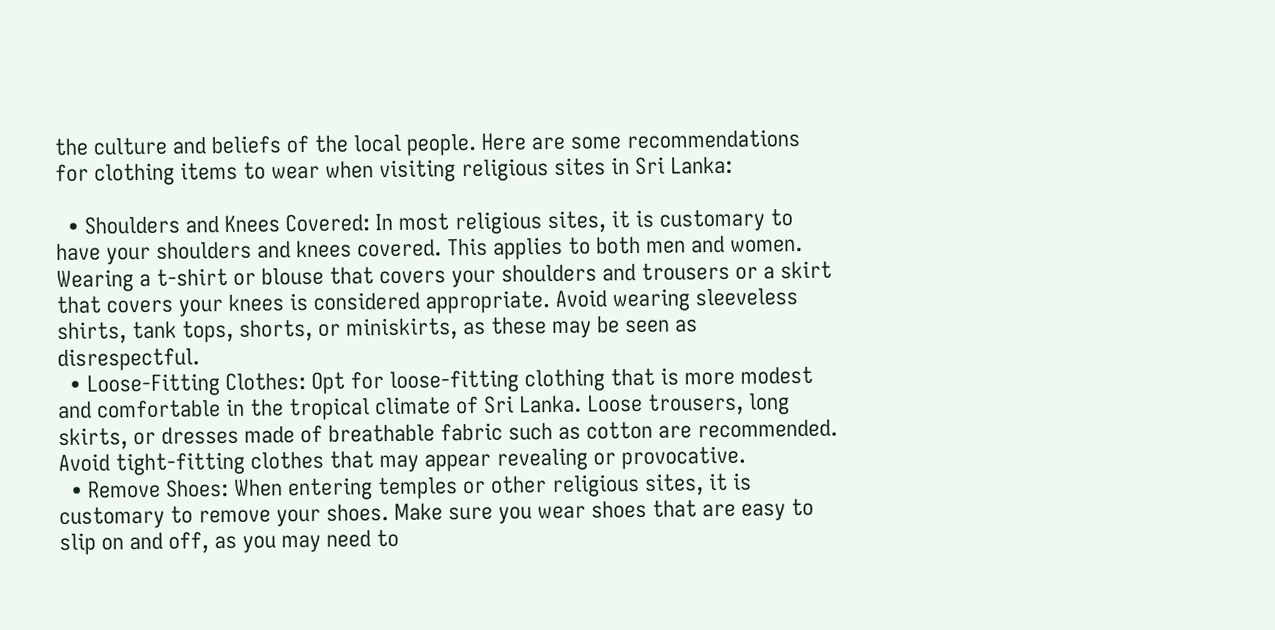the culture and beliefs of the local people. Here are some recommendations for clothing items to wear when visiting religious sites in Sri Lanka:

  • Shoulders and Knees Covered: In most religious sites, it is customary to have your shoulders and knees covered. This applies to both men and women. Wearing a t-shirt or blouse that covers your shoulders and trousers or a skirt that covers your knees is considered appropriate. Avoid wearing sleeveless shirts, tank tops, shorts, or miniskirts, as these may be seen as disrespectful.
  • Loose-Fitting Clothes: Opt for loose-fitting clothing that is more modest and comfortable in the tropical climate of Sri Lanka. Loose trousers, long skirts, or dresses made of breathable fabric such as cotton are recommended. Avoid tight-fitting clothes that may appear revealing or provocative.
  • Remove Shoes: When entering temples or other religious sites, it is customary to remove your shoes. Make sure you wear shoes that are easy to slip on and off, as you may need to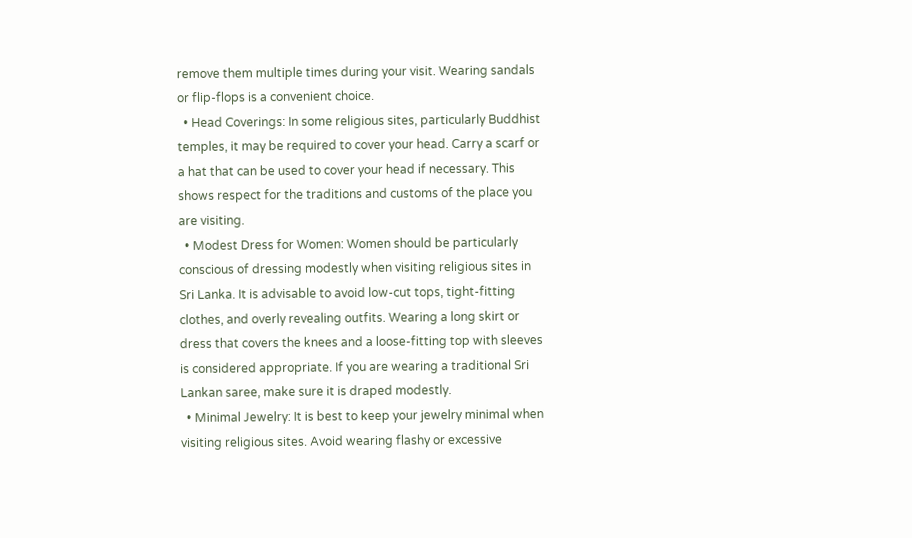remove them multiple times during your visit. Wearing sandals or flip-flops is a convenient choice.
  • Head Coverings: In some religious sites, particularly Buddhist temples, it may be required to cover your head. Carry a scarf or a hat that can be used to cover your head if necessary. This shows respect for the traditions and customs of the place you are visiting.
  • Modest Dress for Women: Women should be particularly conscious of dressing modestly when visiting religious sites in Sri Lanka. It is advisable to avoid low-cut tops, tight-fitting clothes, and overly revealing outfits. Wearing a long skirt or dress that covers the knees and a loose-fitting top with sleeves is considered appropriate. If you are wearing a traditional Sri Lankan saree, make sure it is draped modestly.
  • Minimal Jewelry: It is best to keep your jewelry minimal when visiting religious sites. Avoid wearing flashy or excessive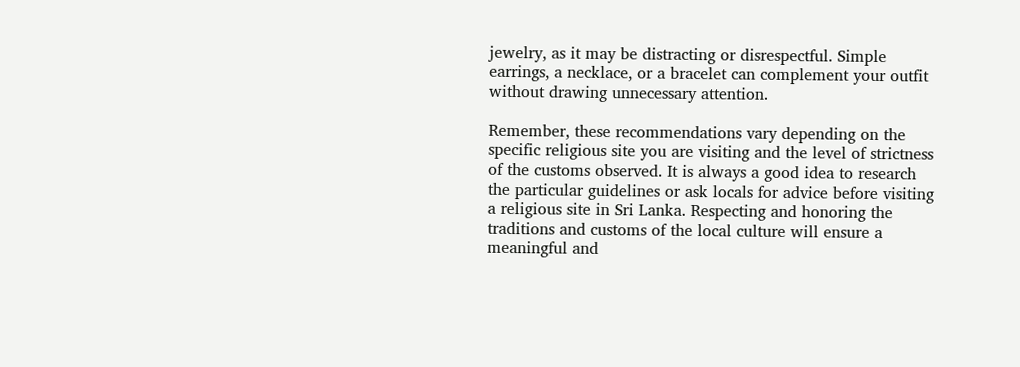jewelry, as it may be distracting or disrespectful. Simple earrings, a necklace, or a bracelet can complement your outfit without drawing unnecessary attention.

Remember, these recommendations vary depending on the specific religious site you are visiting and the level of strictness of the customs observed. It is always a good idea to research the particular guidelines or ask locals for advice before visiting a religious site in Sri Lanka. Respecting and honoring the traditions and customs of the local culture will ensure a meaningful and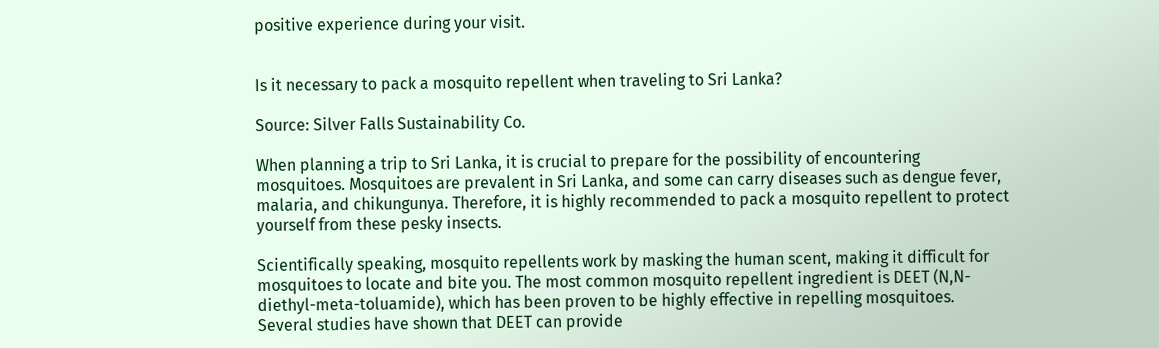positive experience during your visit.


Is it necessary to pack a mosquito repellent when traveling to Sri Lanka?

Source: Silver Falls Sustainability Co.

When planning a trip to Sri Lanka, it is crucial to prepare for the possibility of encountering mosquitoes. Mosquitoes are prevalent in Sri Lanka, and some can carry diseases such as dengue fever, malaria, and chikungunya. Therefore, it is highly recommended to pack a mosquito repellent to protect yourself from these pesky insects.

Scientifically speaking, mosquito repellents work by masking the human scent, making it difficult for mosquitoes to locate and bite you. The most common mosquito repellent ingredient is DEET (N,N-diethyl-meta-toluamide), which has been proven to be highly effective in repelling mosquitoes. Several studies have shown that DEET can provide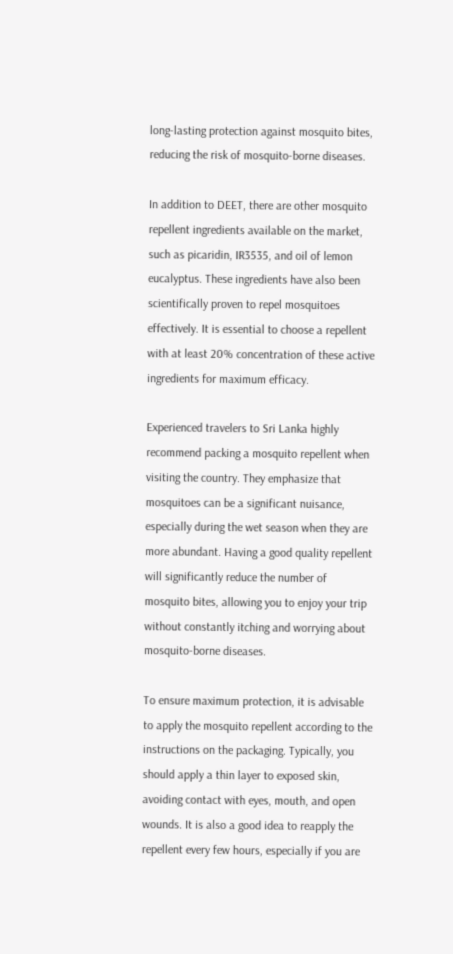long-lasting protection against mosquito bites, reducing the risk of mosquito-borne diseases.

In addition to DEET, there are other mosquito repellent ingredients available on the market, such as picaridin, IR3535, and oil of lemon eucalyptus. These ingredients have also been scientifically proven to repel mosquitoes effectively. It is essential to choose a repellent with at least 20% concentration of these active ingredients for maximum efficacy.

Experienced travelers to Sri Lanka highly recommend packing a mosquito repellent when visiting the country. They emphasize that mosquitoes can be a significant nuisance, especially during the wet season when they are more abundant. Having a good quality repellent will significantly reduce the number of mosquito bites, allowing you to enjoy your trip without constantly itching and worrying about mosquito-borne diseases.

To ensure maximum protection, it is advisable to apply the mosquito repellent according to the instructions on the packaging. Typically, you should apply a thin layer to exposed skin, avoiding contact with eyes, mouth, and open wounds. It is also a good idea to reapply the repellent every few hours, especially if you are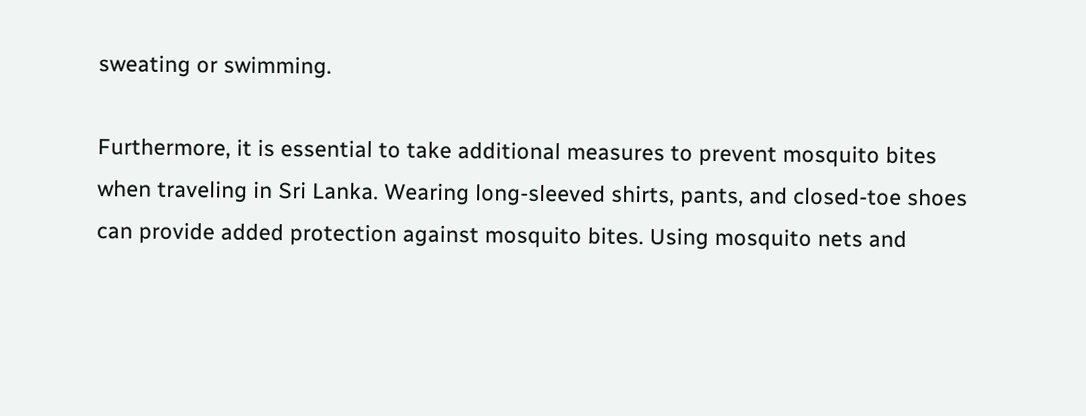sweating or swimming.

Furthermore, it is essential to take additional measures to prevent mosquito bites when traveling in Sri Lanka. Wearing long-sleeved shirts, pants, and closed-toe shoes can provide added protection against mosquito bites. Using mosquito nets and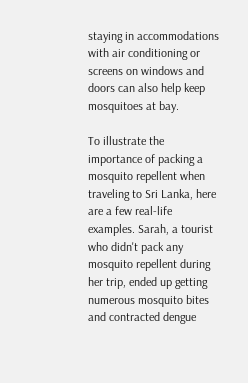staying in accommodations with air conditioning or screens on windows and doors can also help keep mosquitoes at bay.

To illustrate the importance of packing a mosquito repellent when traveling to Sri Lanka, here are a few real-life examples. Sarah, a tourist who didn't pack any mosquito repellent during her trip, ended up getting numerous mosquito bites and contracted dengue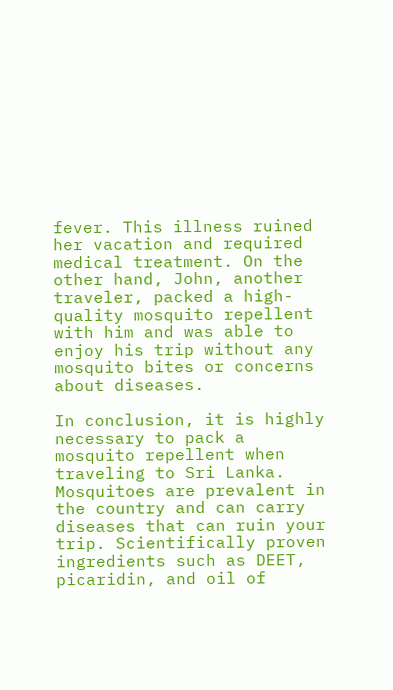fever. This illness ruined her vacation and required medical treatment. On the other hand, John, another traveler, packed a high-quality mosquito repellent with him and was able to enjoy his trip without any mosquito bites or concerns about diseases.

In conclusion, it is highly necessary to pack a mosquito repellent when traveling to Sri Lanka. Mosquitoes are prevalent in the country and can carry diseases that can ruin your trip. Scientifically proven ingredients such as DEET, picaridin, and oil of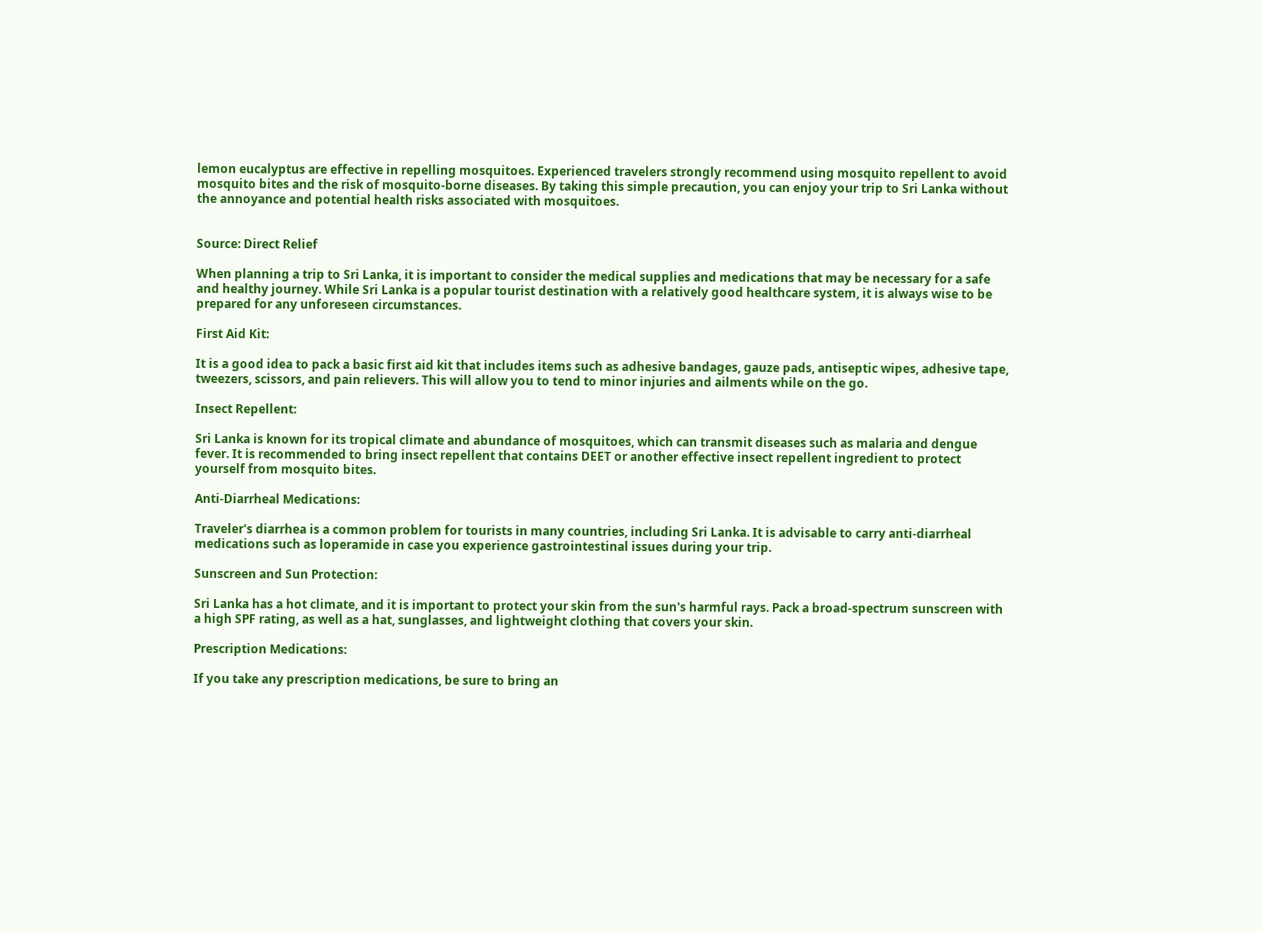lemon eucalyptus are effective in repelling mosquitoes. Experienced travelers strongly recommend using mosquito repellent to avoid mosquito bites and the risk of mosquito-borne diseases. By taking this simple precaution, you can enjoy your trip to Sri Lanka without the annoyance and potential health risks associated with mosquitoes.


Source: Direct Relief

When planning a trip to Sri Lanka, it is important to consider the medical supplies and medications that may be necessary for a safe and healthy journey. While Sri Lanka is a popular tourist destination with a relatively good healthcare system, it is always wise to be prepared for any unforeseen circumstances.

First Aid Kit:

It is a good idea to pack a basic first aid kit that includes items such as adhesive bandages, gauze pads, antiseptic wipes, adhesive tape, tweezers, scissors, and pain relievers. This will allow you to tend to minor injuries and ailments while on the go.

Insect Repellent:

Sri Lanka is known for its tropical climate and abundance of mosquitoes, which can transmit diseases such as malaria and dengue fever. It is recommended to bring insect repellent that contains DEET or another effective insect repellent ingredient to protect yourself from mosquito bites.

Anti-Diarrheal Medications:

Traveler's diarrhea is a common problem for tourists in many countries, including Sri Lanka. It is advisable to carry anti-diarrheal medications such as loperamide in case you experience gastrointestinal issues during your trip.

Sunscreen and Sun Protection:

Sri Lanka has a hot climate, and it is important to protect your skin from the sun's harmful rays. Pack a broad-spectrum sunscreen with a high SPF rating, as well as a hat, sunglasses, and lightweight clothing that covers your skin.

Prescription Medications:

If you take any prescription medications, be sure to bring an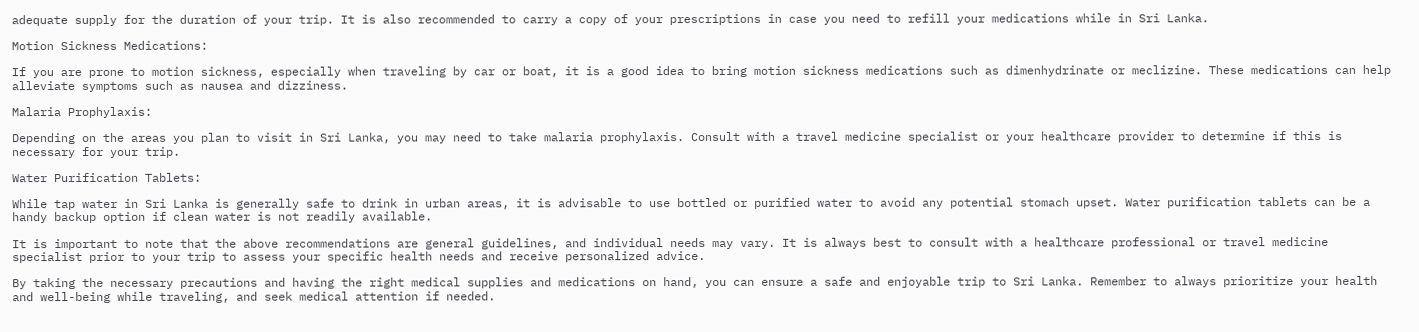adequate supply for the duration of your trip. It is also recommended to carry a copy of your prescriptions in case you need to refill your medications while in Sri Lanka.

Motion Sickness Medications:

If you are prone to motion sickness, especially when traveling by car or boat, it is a good idea to bring motion sickness medications such as dimenhydrinate or meclizine. These medications can help alleviate symptoms such as nausea and dizziness.

Malaria Prophylaxis:

Depending on the areas you plan to visit in Sri Lanka, you may need to take malaria prophylaxis. Consult with a travel medicine specialist or your healthcare provider to determine if this is necessary for your trip.

Water Purification Tablets:

While tap water in Sri Lanka is generally safe to drink in urban areas, it is advisable to use bottled or purified water to avoid any potential stomach upset. Water purification tablets can be a handy backup option if clean water is not readily available.

It is important to note that the above recommendations are general guidelines, and individual needs may vary. It is always best to consult with a healthcare professional or travel medicine specialist prior to your trip to assess your specific health needs and receive personalized advice.

By taking the necessary precautions and having the right medical supplies and medications on hand, you can ensure a safe and enjoyable trip to Sri Lanka. Remember to always prioritize your health and well-being while traveling, and seek medical attention if needed.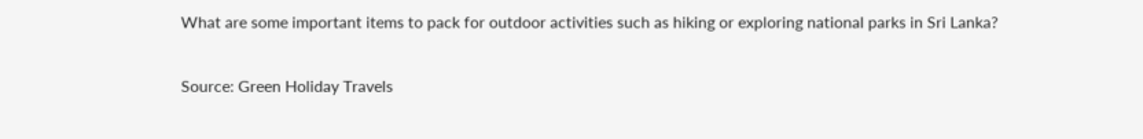What are some important items to pack for outdoor activities such as hiking or exploring national parks in Sri Lanka?

Source: Green Holiday Travels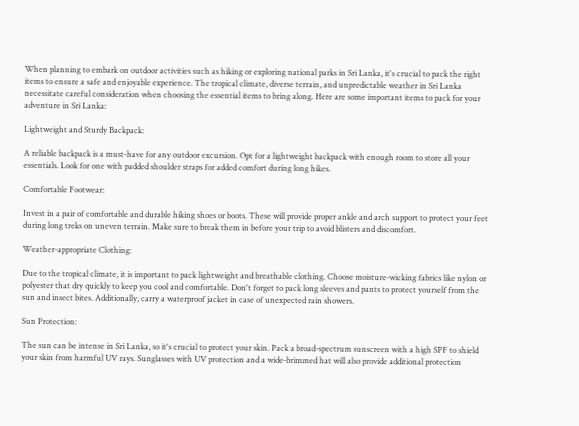When planning to embark on outdoor activities such as hiking or exploring national parks in Sri Lanka, it's crucial to pack the right items to ensure a safe and enjoyable experience. The tropical climate, diverse terrain, and unpredictable weather in Sri Lanka necessitate careful consideration when choosing the essential items to bring along. Here are some important items to pack for your adventure in Sri Lanka:

Lightweight and Sturdy Backpack:

A reliable backpack is a must-have for any outdoor excursion. Opt for a lightweight backpack with enough room to store all your essentials. Look for one with padded shoulder straps for added comfort during long hikes.

Comfortable Footwear:

Invest in a pair of comfortable and durable hiking shoes or boots. These will provide proper ankle and arch support to protect your feet during long treks on uneven terrain. Make sure to break them in before your trip to avoid blisters and discomfort.

Weather-appropriate Clothing:

Due to the tropical climate, it is important to pack lightweight and breathable clothing. Choose moisture-wicking fabrics like nylon or polyester that dry quickly to keep you cool and comfortable. Don't forget to pack long sleeves and pants to protect yourself from the sun and insect bites. Additionally, carry a waterproof jacket in case of unexpected rain showers.

Sun Protection:

The sun can be intense in Sri Lanka, so it's crucial to protect your skin. Pack a broad-spectrum sunscreen with a high SPF to shield your skin from harmful UV rays. Sunglasses with UV protection and a wide-brimmed hat will also provide additional protection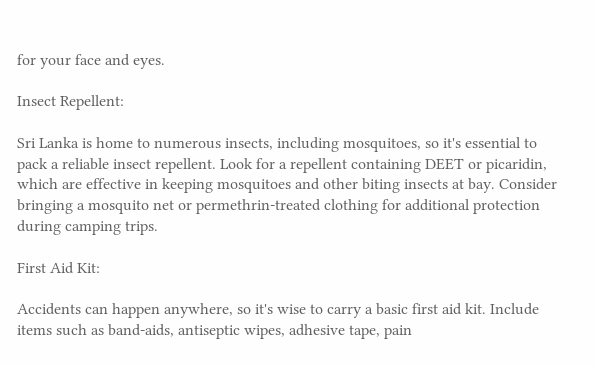for your face and eyes.

Insect Repellent:

Sri Lanka is home to numerous insects, including mosquitoes, so it's essential to pack a reliable insect repellent. Look for a repellent containing DEET or picaridin, which are effective in keeping mosquitoes and other biting insects at bay. Consider bringing a mosquito net or permethrin-treated clothing for additional protection during camping trips.

First Aid Kit:

Accidents can happen anywhere, so it's wise to carry a basic first aid kit. Include items such as band-aids, antiseptic wipes, adhesive tape, pain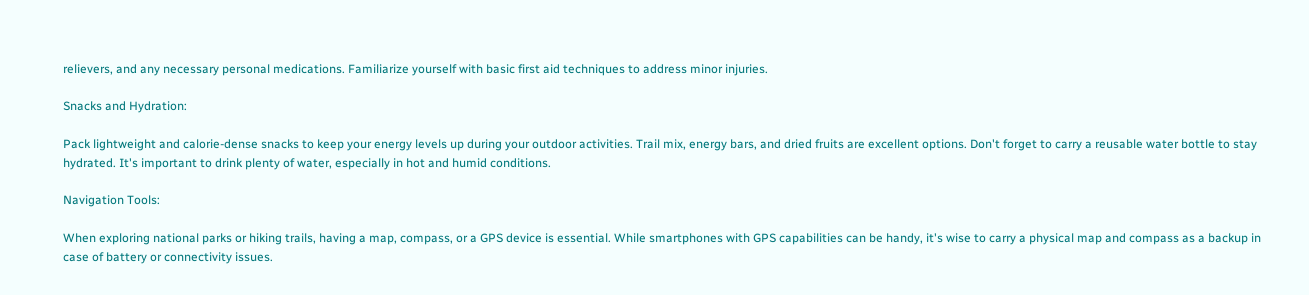relievers, and any necessary personal medications. Familiarize yourself with basic first aid techniques to address minor injuries.

Snacks and Hydration:

Pack lightweight and calorie-dense snacks to keep your energy levels up during your outdoor activities. Trail mix, energy bars, and dried fruits are excellent options. Don't forget to carry a reusable water bottle to stay hydrated. It's important to drink plenty of water, especially in hot and humid conditions.

Navigation Tools:

When exploring national parks or hiking trails, having a map, compass, or a GPS device is essential. While smartphones with GPS capabilities can be handy, it's wise to carry a physical map and compass as a backup in case of battery or connectivity issues.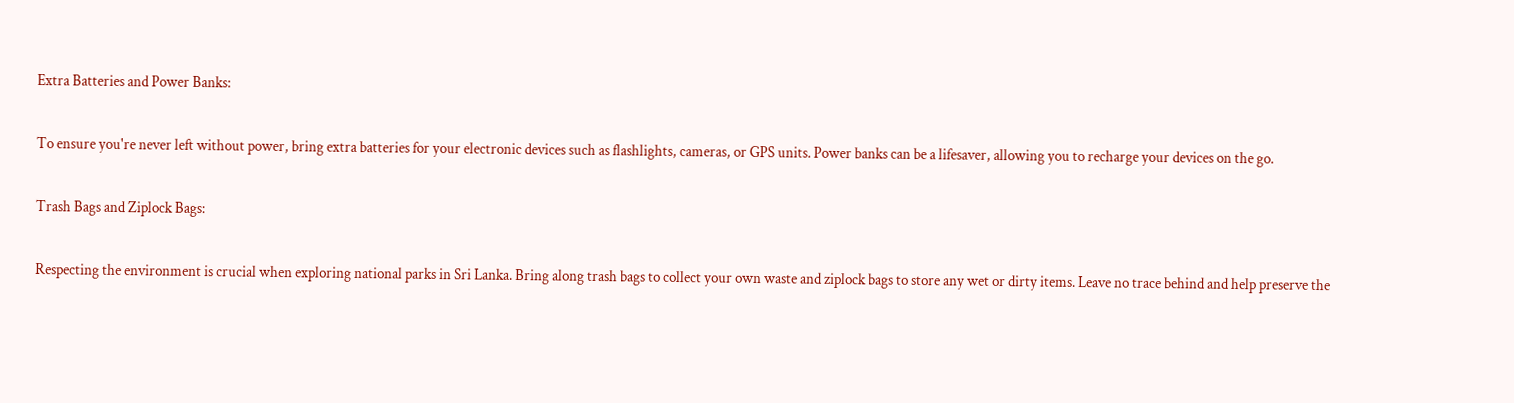Extra Batteries and Power Banks:

To ensure you're never left without power, bring extra batteries for your electronic devices such as flashlights, cameras, or GPS units. Power banks can be a lifesaver, allowing you to recharge your devices on the go.

Trash Bags and Ziplock Bags:

Respecting the environment is crucial when exploring national parks in Sri Lanka. Bring along trash bags to collect your own waste and ziplock bags to store any wet or dirty items. Leave no trace behind and help preserve the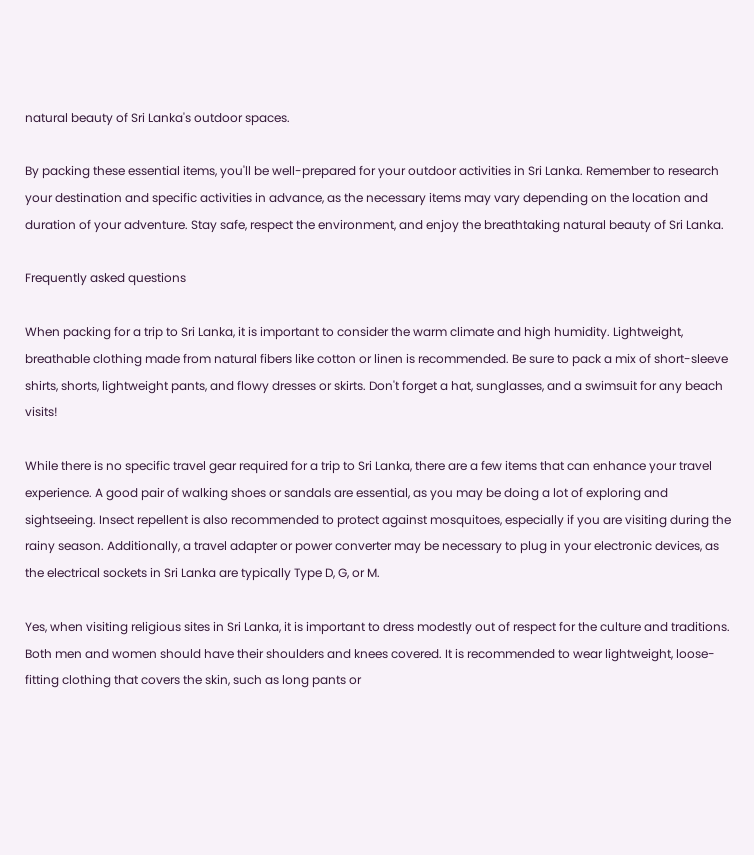natural beauty of Sri Lanka's outdoor spaces.

By packing these essential items, you'll be well-prepared for your outdoor activities in Sri Lanka. Remember to research your destination and specific activities in advance, as the necessary items may vary depending on the location and duration of your adventure. Stay safe, respect the environment, and enjoy the breathtaking natural beauty of Sri Lanka.

Frequently asked questions

When packing for a trip to Sri Lanka, it is important to consider the warm climate and high humidity. Lightweight, breathable clothing made from natural fibers like cotton or linen is recommended. Be sure to pack a mix of short-sleeve shirts, shorts, lightweight pants, and flowy dresses or skirts. Don't forget a hat, sunglasses, and a swimsuit for any beach visits!

While there is no specific travel gear required for a trip to Sri Lanka, there are a few items that can enhance your travel experience. A good pair of walking shoes or sandals are essential, as you may be doing a lot of exploring and sightseeing. Insect repellent is also recommended to protect against mosquitoes, especially if you are visiting during the rainy season. Additionally, a travel adapter or power converter may be necessary to plug in your electronic devices, as the electrical sockets in Sri Lanka are typically Type D, G, or M.

Yes, when visiting religious sites in Sri Lanka, it is important to dress modestly out of respect for the culture and traditions. Both men and women should have their shoulders and knees covered. It is recommended to wear lightweight, loose-fitting clothing that covers the skin, such as long pants or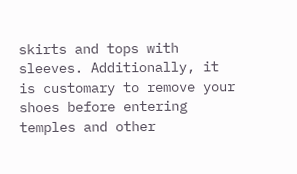skirts and tops with sleeves. Additionally, it is customary to remove your shoes before entering temples and other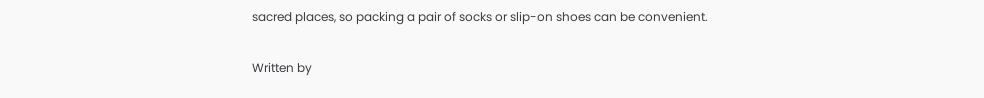sacred places, so packing a pair of socks or slip-on shoes can be convenient.

Written by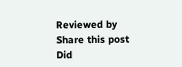Reviewed by
Share this post
Did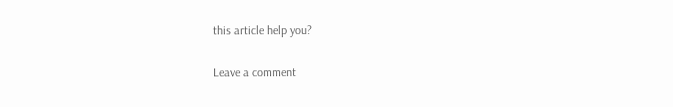this article help you?

Leave a comment